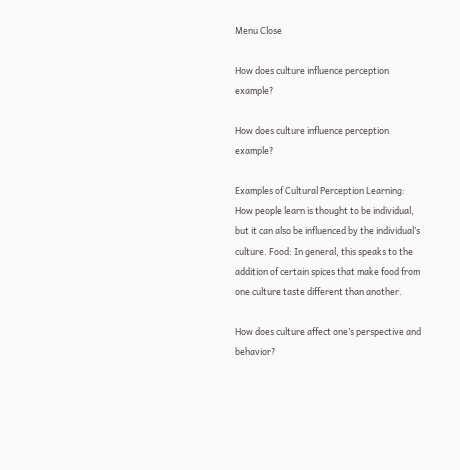Menu Close

How does culture influence perception example?

How does culture influence perception example?

Examples of Cultural Perception Learning: How people learn is thought to be individual, but it can also be influenced by the individual’s culture. Food: In general, this speaks to the addition of certain spices that make food from one culture taste different than another.

How does culture affect one’s perspective and behavior?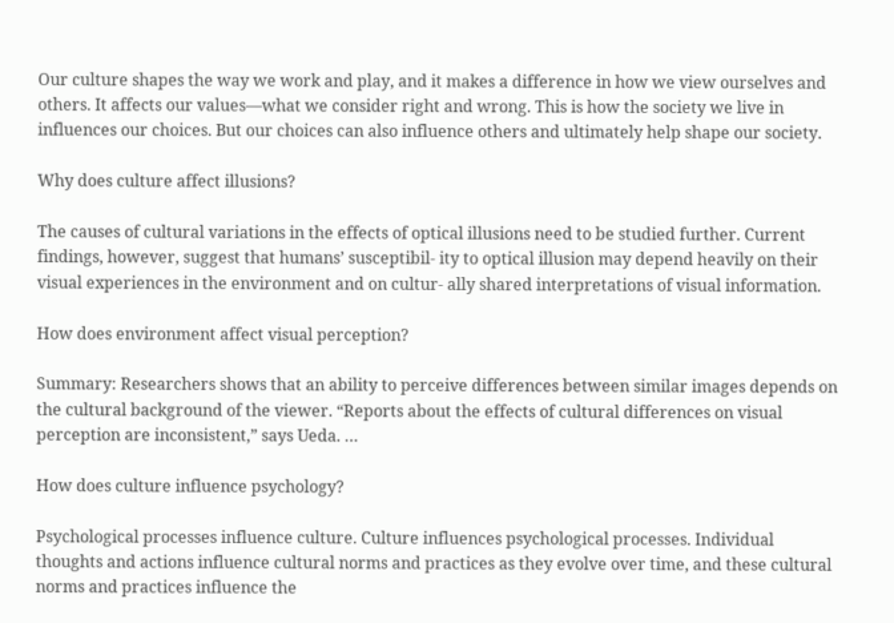Our culture shapes the way we work and play, and it makes a difference in how we view ourselves and others. It affects our values—what we consider right and wrong. This is how the society we live in influences our choices. But our choices can also influence others and ultimately help shape our society.

Why does culture affect illusions?

The causes of cultural variations in the effects of optical illusions need to be studied further. Current findings, however, suggest that humans’ susceptibil- ity to optical illusion may depend heavily on their visual experiences in the environment and on cultur- ally shared interpretations of visual information.

How does environment affect visual perception?

Summary: Researchers shows that an ability to perceive differences between similar images depends on the cultural background of the viewer. “Reports about the effects of cultural differences on visual perception are inconsistent,” says Ueda. …

How does culture influence psychology?

Psychological processes influence culture. Culture influences psychological processes. Individual thoughts and actions influence cultural norms and practices as they evolve over time, and these cultural norms and practices influence the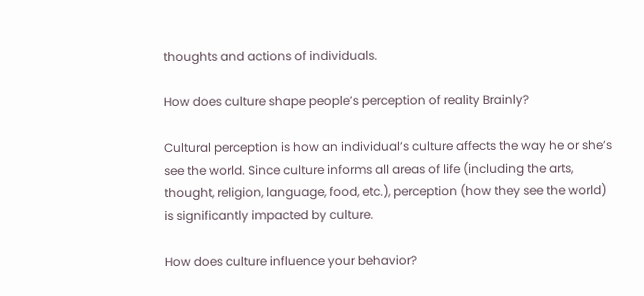thoughts and actions of individuals.

How does culture shape people’s perception of reality Brainly?

Cultural perception is how an individual’s culture affects the way he or she’s see the world. Since culture informs all areas of life (including the arts, thought, religion, language, food, etc.), perception (how they see the world) is significantly impacted by culture.

How does culture influence your behavior?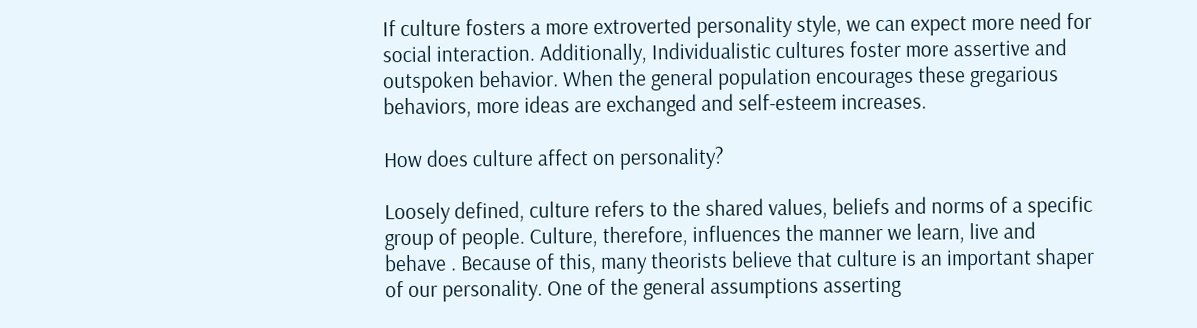If culture fosters a more extroverted personality style, we can expect more need for social interaction. Additionally, Individualistic cultures foster more assertive and outspoken behavior. When the general population encourages these gregarious behaviors, more ideas are exchanged and self-esteem increases.

How does culture affect on personality?

Loosely defined, culture refers to the shared values, beliefs and norms of a specific group of people. Culture, therefore, influences the manner we learn, live and behave . Because of this, many theorists believe that culture is an important shaper of our personality. One of the general assumptions asserting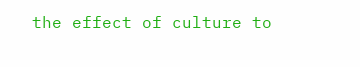the effect of culture to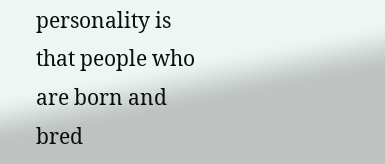personality is that people who are born and bred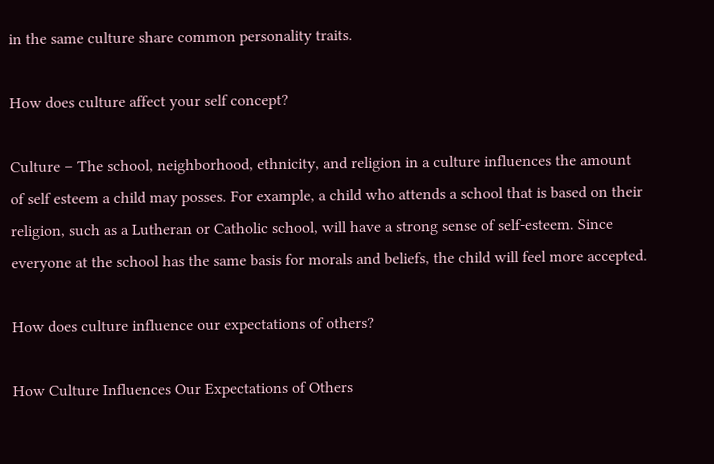in the same culture share common personality traits.

How does culture affect your self concept?

Culture – The school, neighborhood, ethnicity, and religion in a culture influences the amount of self esteem a child may posses. For example, a child who attends a school that is based on their religion, such as a Lutheran or Catholic school, will have a strong sense of self-esteem. Since everyone at the school has the same basis for morals and beliefs, the child will feel more accepted.

How does culture influence our expectations of others?

How Culture Influences Our Expectations of Others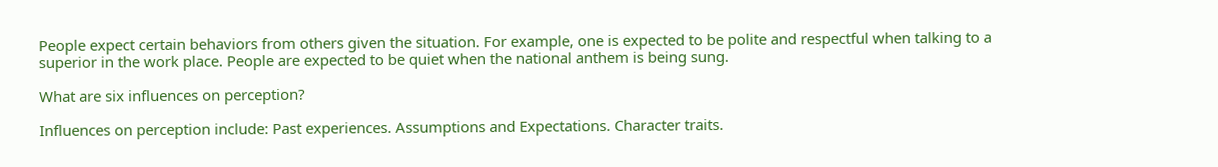People expect certain behaviors from others given the situation. For example, one is expected to be polite and respectful when talking to a superior in the work place. People are expected to be quiet when the national anthem is being sung.

What are six influences on perception?

Influences on perception include: Past experiences. Assumptions and Expectations. Character traits.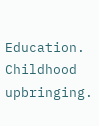Education. Childhood upbringing.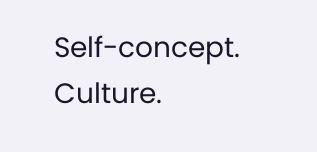Self-concept. Culture.